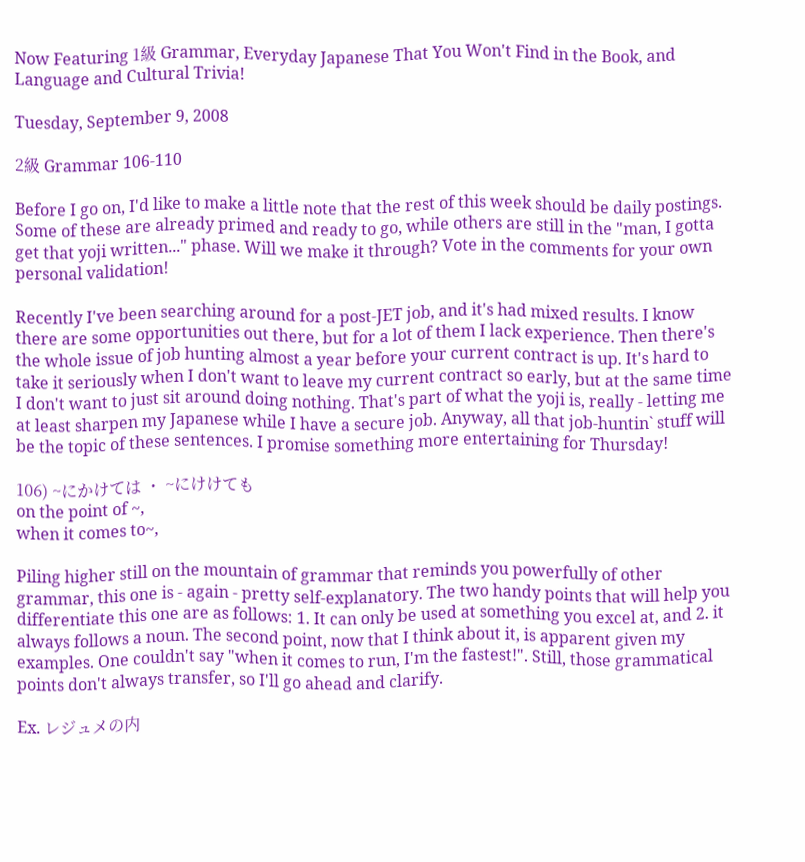Now Featuring 1級 Grammar, Everyday Japanese That You Won't Find in the Book, and Language and Cultural Trivia!

Tuesday, September 9, 2008

2級 Grammar 106-110

Before I go on, I'd like to make a little note that the rest of this week should be daily postings. Some of these are already primed and ready to go, while others are still in the "man, I gotta get that yoji written..." phase. Will we make it through? Vote in the comments for your own personal validation!

Recently I've been searching around for a post-JET job, and it's had mixed results. I know there are some opportunities out there, but for a lot of them I lack experience. Then there's the whole issue of job hunting almost a year before your current contract is up. It's hard to take it seriously when I don't want to leave my current contract so early, but at the same time I don't want to just sit around doing nothing. That's part of what the yoji is, really - letting me at least sharpen my Japanese while I have a secure job. Anyway, all that job-huntin` stuff will be the topic of these sentences. I promise something more entertaining for Thursday!

106) ~にかけては ・ ~にけけても
on the point of ~,
when it comes to~,

Piling higher still on the mountain of grammar that reminds you powerfully of other grammar, this one is - again - pretty self-explanatory. The two handy points that will help you differentiate this one are as follows: 1. It can only be used at something you excel at, and 2. it always follows a noun. The second point, now that I think about it, is apparent given my examples. One couldn't say "when it comes to run, I'm the fastest!". Still, those grammatical points don't always transfer, so I'll go ahead and clarify.

Ex. レジュメの内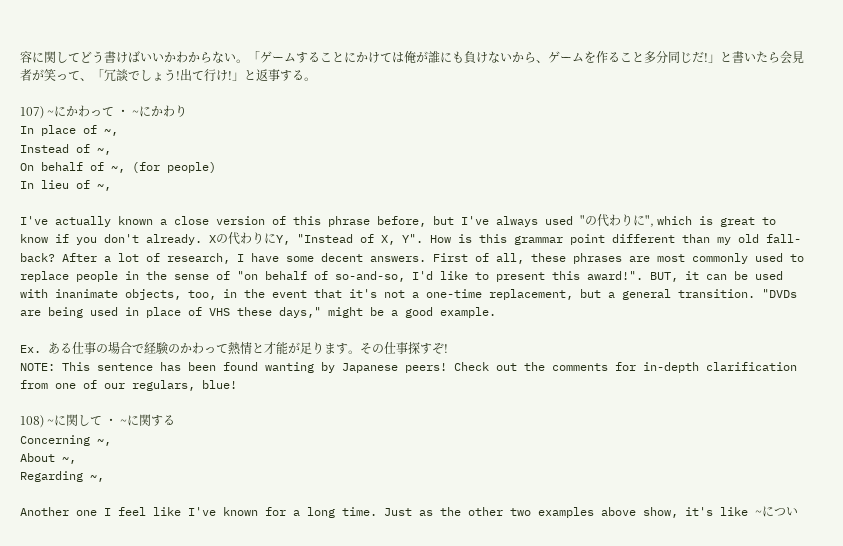容に関してどう書けばいいかわからない。「ゲームすることにかけては俺が誰にも負けないから、ゲームを作ること多分同じだ!」と書いたら会見者が笑って、「冗談でしょう!出て行け!」と返事する。

107) ~にかわって ・ ~にかわり
In place of ~,
Instead of ~,
On behalf of ~, (for people)
In lieu of ~,

I've actually known a close version of this phrase before, but I've always used "の代わりに", which is great to know if you don't already. Xの代わりにY, "Instead of X, Y". How is this grammar point different than my old fall-back? After a lot of research, I have some decent answers. First of all, these phrases are most commonly used to replace people in the sense of "on behalf of so-and-so, I'd like to present this award!". BUT, it can be used with inanimate objects, too, in the event that it's not a one-time replacement, but a general transition. "DVDs are being used in place of VHS these days," might be a good example.

Ex. ある仕事の場合で経験のかわって熱情と才能が足ります。その仕事探すぞ!
NOTE: This sentence has been found wanting by Japanese peers! Check out the comments for in-depth clarification from one of our regulars, blue!

108) ~に関して ・ ~に関する
Concerning ~,
About ~,
Regarding ~,

Another one I feel like I've known for a long time. Just as the other two examples above show, it's like ~につい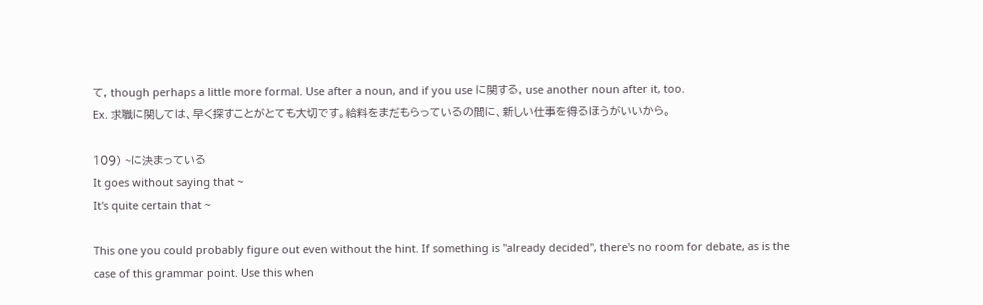て, though perhaps a little more formal. Use after a noun, and if you use に関する, use another noun after it, too.
Ex. 求職に関しては、早く探すことがとても大切です。給料をまだもらっているの間に、新しい仕事を得るほうがいいから。

109) ~に決まっている
It goes without saying that ~
It's quite certain that ~

This one you could probably figure out even without the hint. If something is "already decided", there's no room for debate, as is the case of this grammar point. Use this when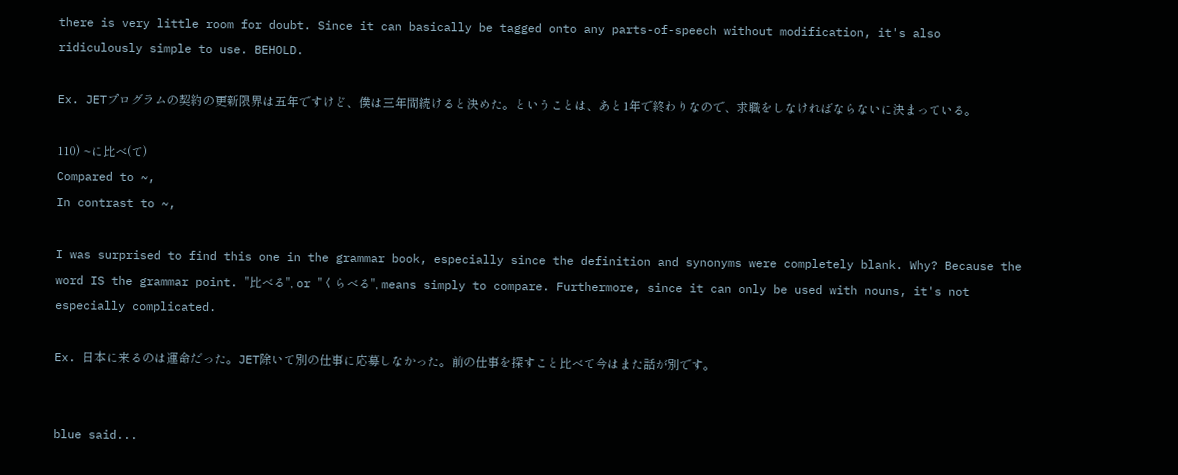there is very little room for doubt. Since it can basically be tagged onto any parts-of-speech without modification, it's also ridiculously simple to use. BEHOLD.

Ex. JETプログラムの契約の更新限界は五年ですけど、僕は三年間続けると決めた。ということは、あと1年で終わりなので、求職をしなければならないに決まっている。

110) ~に比べ(て)
Compared to ~,
In contrast to ~,

I was surprised to find this one in the grammar book, especially since the definition and synonyms were completely blank. Why? Because the word IS the grammar point. "比べる", or "くらべる", means simply to compare. Furthermore, since it can only be used with nouns, it's not especially complicated.

Ex. 日本に来るのは運命だった。JET除いて別の仕事に応募しなかった。前の仕事を探すこと比べて今はまた話が別です。


blue said...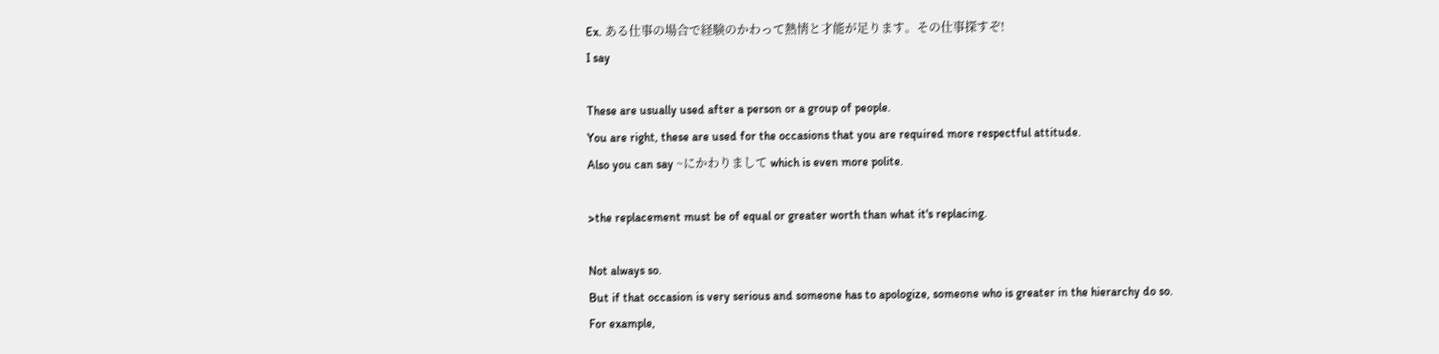Ex. ある仕事の場合で経験のかわって熱情と才能が足ります。その仕事探すぞ!
I say

These are usually used after a person or a group of people.
You are right, these are used for the occasions that you are required more respectful attitude.
Also you can say ~にかわりまして which is even more polite.

>the replacement must be of equal or greater worth than what it's replacing.

Not always so.
But if that occasion is very serious and someone has to apologize, someone who is greater in the hierarchy do so.
For example,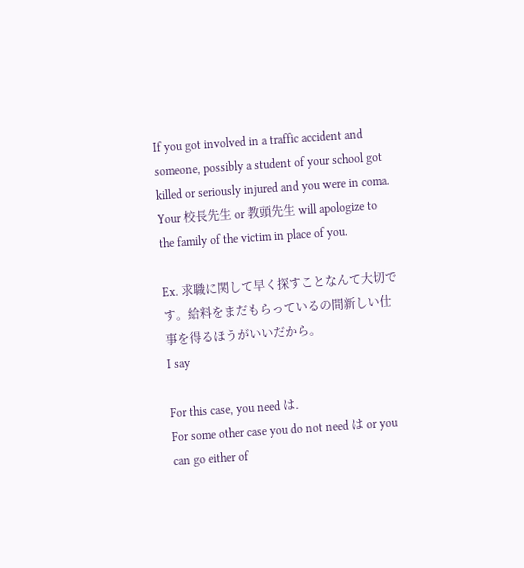If you got involved in a traffic accident and someone, possibly a student of your school got killed or seriously injured and you were in coma.
Your 校長先生 or 教頭先生 will apologize to the family of the victim in place of you.

Ex. 求職に関して早く探すことなんて大切です。給料をまだもらっているの間新しい仕事を得るほうがいいだから。
I say

For this case, you need は.
For some other case you do not need は or you can go either of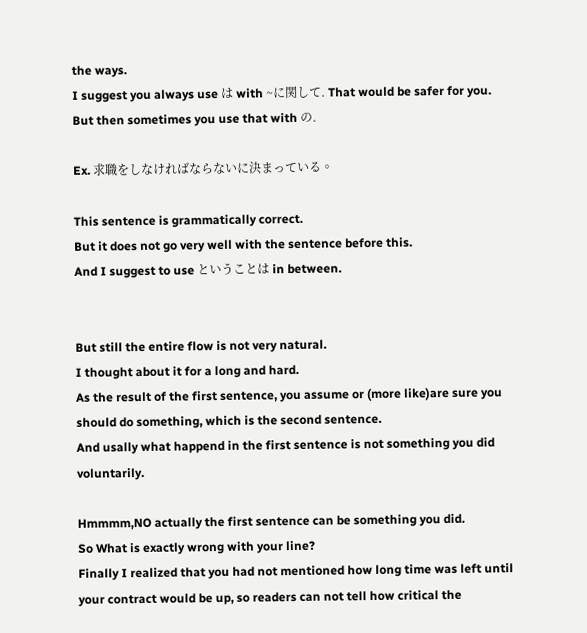the ways.
I suggest you always use は with ~に関して. That would be safer for you.
But then sometimes you use that with の.

Ex. 求職をしなければならないに決まっている。

This sentence is grammatically correct.
But it does not go very well with the sentence before this.
And I suggest to use ということは in between.


But still the entire flow is not very natural.
I thought about it for a long and hard.
As the result of the first sentence, you assume or (more like)are sure you should do something, which is the second sentence.
And usally what happend in the first sentence is not something you did voluntarily.

Hmmmm,NO actually the first sentence can be something you did.
So What is exactly wrong with your line?
Finally I realized that you had not mentioned how long time was left until your contract would be up, so readers can not tell how critical the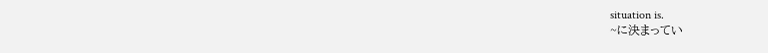situation is.
~に決まってい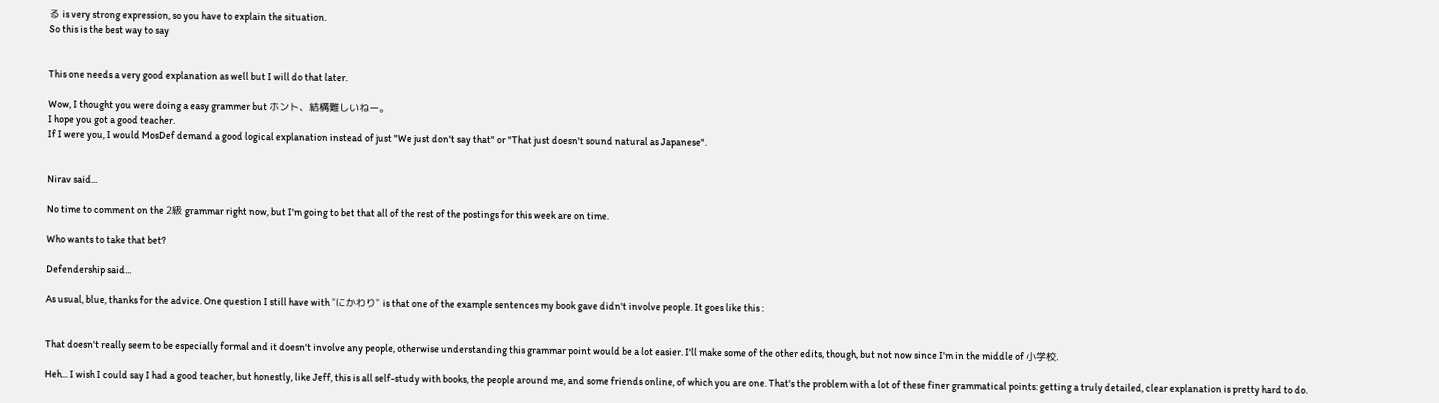る is very strong expression, so you have to explain the situation.
So this is the best way to say


This one needs a very good explanation as well but I will do that later.

Wow, I thought you were doing a easy grammer but ホント、結構難しいねー。
I hope you got a good teacher.
If I were you, I would MosDef demand a good logical explanation instead of just "We just don't say that" or "That just doesn't sound natural as Japanese".


Nirav said...

No time to comment on the 2級 grammar right now, but I'm going to bet that all of the rest of the postings for this week are on time.

Who wants to take that bet?

Defendership said...

As usual, blue, thanks for the advice. One question I still have with "にかわり" is that one of the example sentences my book gave didn't involve people. It goes like this :


That doesn't really seem to be especially formal and it doesn't involve any people, otherwise understanding this grammar point would be a lot easier. I'll make some of the other edits, though, but not now since I'm in the middle of 小学校.

Heh... I wish I could say I had a good teacher, but honestly, like Jeff, this is all self-study with books, the people around me, and some friends online, of which you are one. That's the problem with a lot of these finer grammatical points: getting a truly detailed, clear explanation is pretty hard to do.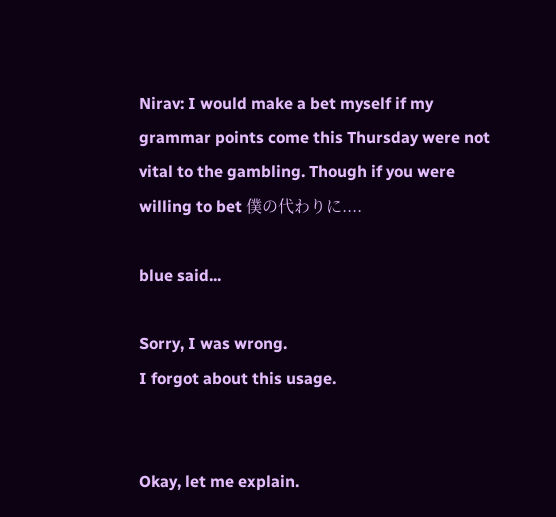Nirav: I would make a bet myself if my grammar points come this Thursday were not vital to the gambling. Though if you were willing to bet 僕の代わりに....

blue said...

Sorry, I was wrong.
I forgot about this usage.


Okay, let me explain.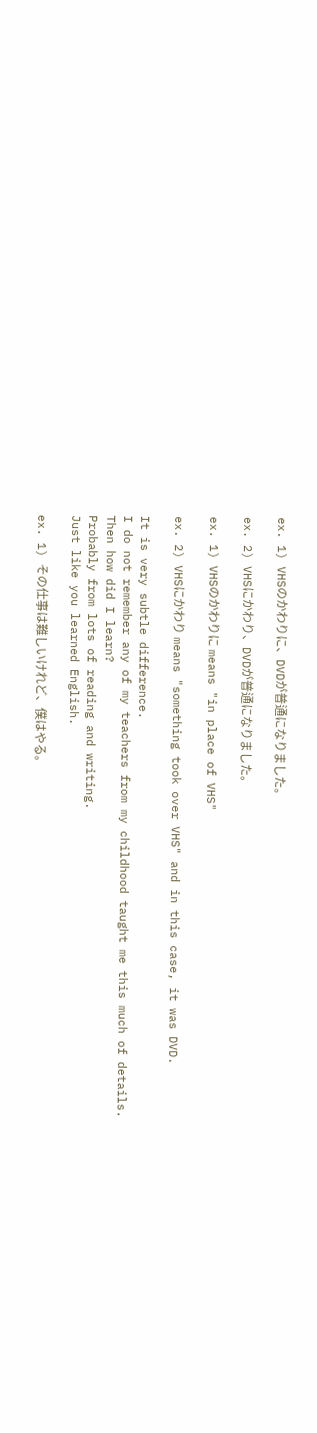ex. 1) VHSのかわりに、DVDが普通になりました。

ex. 2) VHSにかわり、DVDが普通になりました。

ex. 1) VHSのかわりに means "in place of VHS"

ex. 2) VHSにかわり means "something took over VHS" and in this case, it was DVD.

It is very subtle difference.
I do not remember any of my teachers from my childhood taught me this much of details.
Then how did I learn?
Probably from lots of reading and writing.
Just like you learned English.

ex. 1) その仕事は難しいけれど、僕はやる。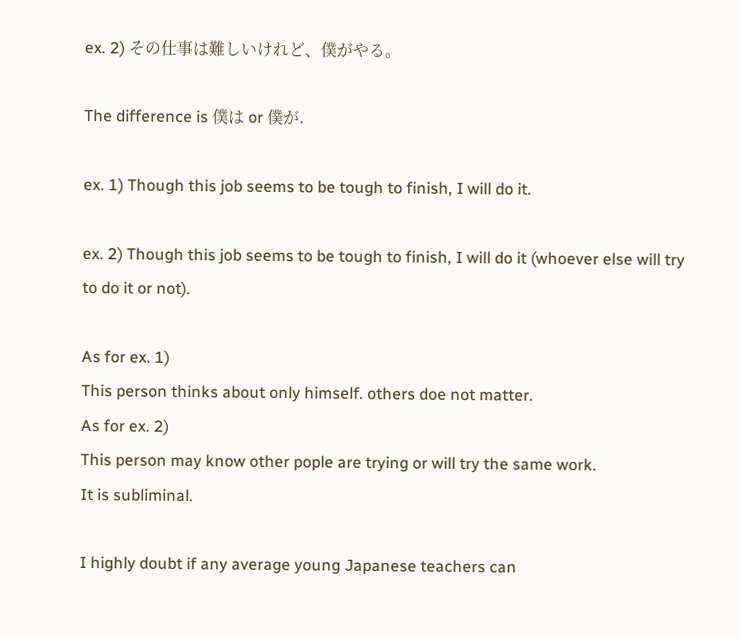ex. 2) その仕事は難しいけれど、僕がやる。

The difference is 僕は or 僕が.

ex. 1) Though this job seems to be tough to finish, I will do it.

ex. 2) Though this job seems to be tough to finish, I will do it (whoever else will try to do it or not).

As for ex. 1)
This person thinks about only himself. others doe not matter.
As for ex. 2)
This person may know other pople are trying or will try the same work.
It is subliminal.

I highly doubt if any average young Japanese teachers can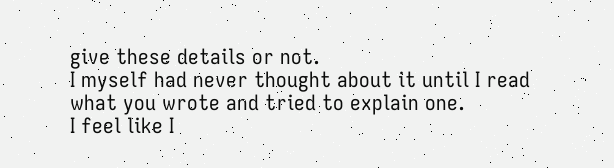give these details or not.
I myself had never thought about it until I read what you wrote and tried to explain one.
I feel like I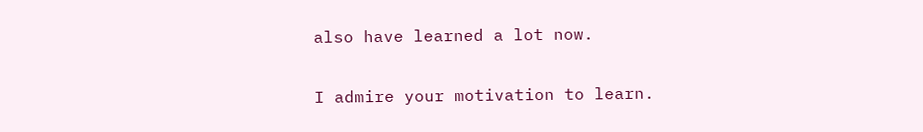also have learned a lot now.

I admire your motivation to learn.